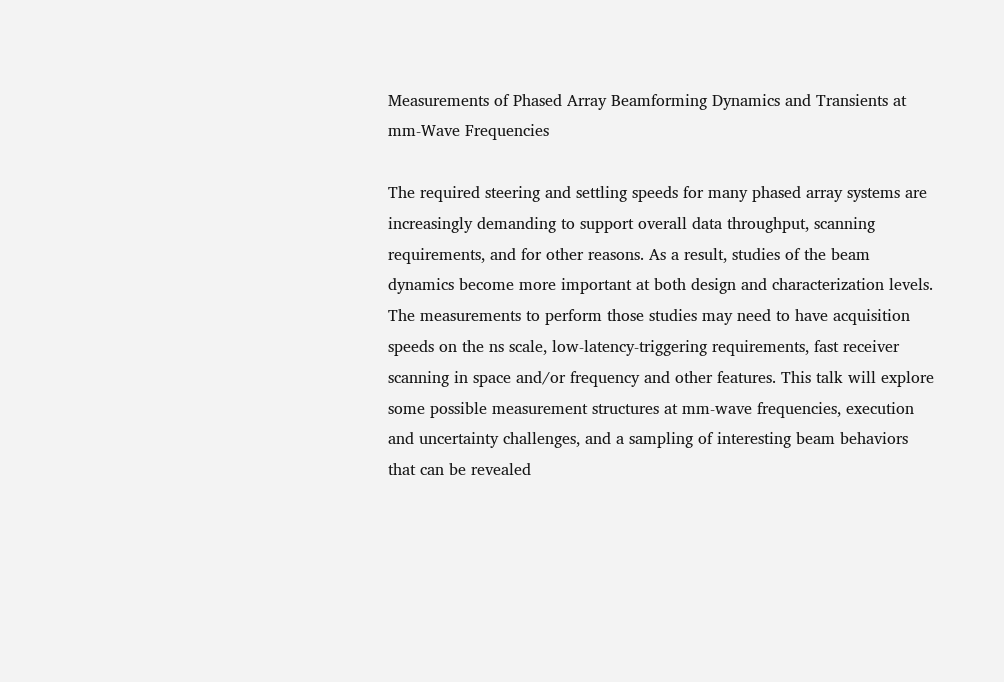Measurements of Phased Array Beamforming Dynamics and Transients at mm-Wave Frequencies

The required steering and settling speeds for many phased array systems are increasingly demanding to support overall data throughput, scanning requirements, and for other reasons. As a result, studies of the beam dynamics become more important at both design and characterization levels. The measurements to perform those studies may need to have acquisition speeds on the ns scale, low-latency-triggering requirements, fast receiver scanning in space and/or frequency and other features. This talk will explore some possible measurement structures at mm-wave frequencies, execution and uncertainty challenges, and a sampling of interesting beam behaviors that can be revealed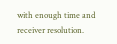with enough time and receiver resolution.